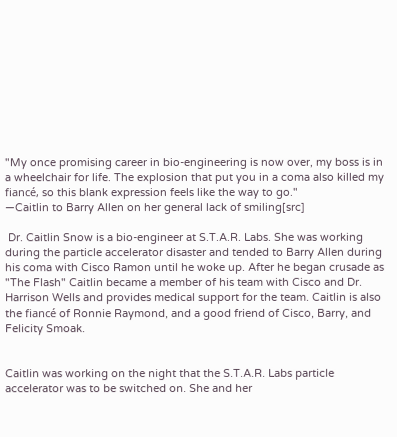"My once promising career in bio-engineering is now over, my boss is in a wheelchair for life. The explosion that put you in a coma also killed my fiancé, so this blank expression feels like the way to go."
—Caitlin to Barry Allen on her general lack of smiling[src]

 Dr. Caitlin Snow is a bio-engineer at S.T.A.R. Labs. She was working during the particle accelerator disaster and tended to Barry Allen during his coma with Cisco Ramon until he woke up. After he began crusade as "The Flash" Caitlin became a member of his team with Cisco and Dr. Harrison Wells and provides medical support for the team. Caitlin is also the fiancé of Ronnie Raymond, and a good friend of Cisco, Barry, and Felicity Smoak.


Caitlin was working on the night that the S.T.A.R. Labs particle accelerator was to be switched on. She and her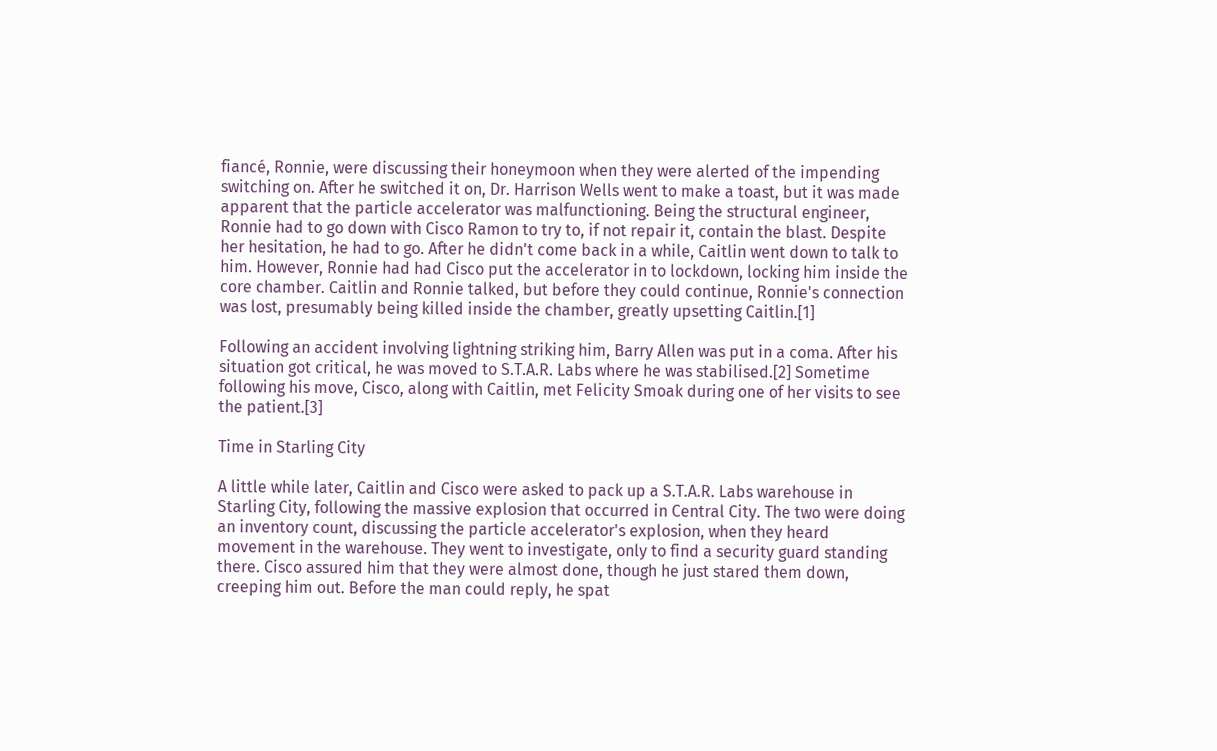fiancé, Ronnie, were discussing their honeymoon when they were alerted of the impending switching on. After he switched it on, Dr. Harrison Wells went to make a toast, but it was made apparent that the particle accelerator was malfunctioning. Being the structural engineer, Ronnie had to go down with Cisco Ramon to try to, if not repair it, contain the blast. Despite her hesitation, he had to go. After he didn't come back in a while, Caitlin went down to talk to him. However, Ronnie had had Cisco put the accelerator in to lockdown, locking him inside the core chamber. Caitlin and Ronnie talked, but before they could continue, Ronnie's connection was lost, presumably being killed inside the chamber, greatly upsetting Caitlin.[1]

Following an accident involving lightning striking him, Barry Allen was put in a coma. After his situation got critical, he was moved to S.T.A.R. Labs where he was stabilised.[2] Sometime following his move, Cisco, along with Caitlin, met Felicity Smoak during one of her visits to see the patient.[3]

Time in Starling City

A little while later, Caitlin and Cisco were asked to pack up a S.T.A.R. Labs warehouse in Starling City, following the massive explosion that occurred in Central City. The two were doing an inventory count, discussing the particle accelerator's explosion, when they heard movement in the warehouse. They went to investigate, only to find a security guard standing there. Cisco assured him that they were almost done, though he just stared them down, creeping him out. Before the man could reply, he spat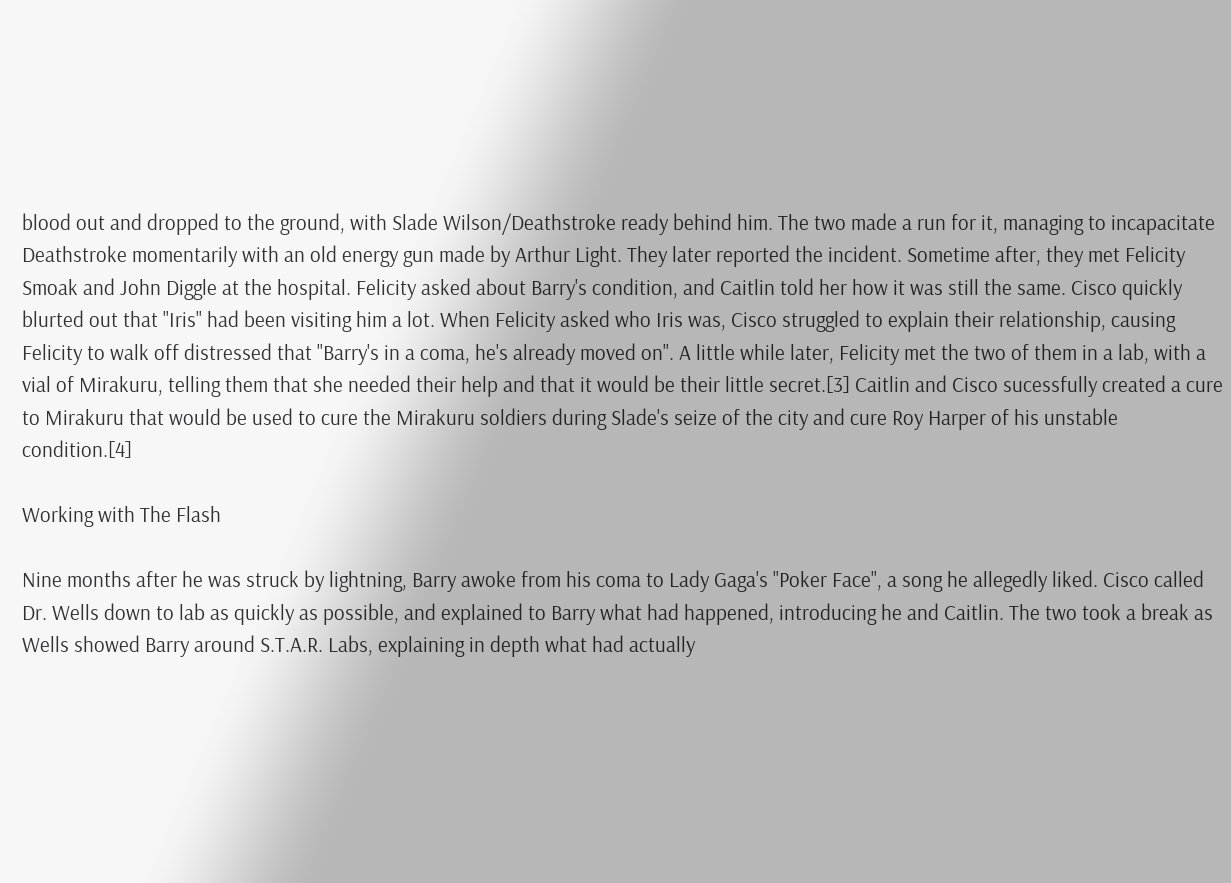blood out and dropped to the ground, with Slade Wilson/Deathstroke ready behind him. The two made a run for it, managing to incapacitate Deathstroke momentarily with an old energy gun made by Arthur Light. They later reported the incident. Sometime after, they met Felicity Smoak and John Diggle at the hospital. Felicity asked about Barry's condition, and Caitlin told her how it was still the same. Cisco quickly blurted out that "Iris" had been visiting him a lot. When Felicity asked who Iris was, Cisco struggled to explain their relationship, causing Felicity to walk off distressed that "Barry's in a coma, he's already moved on". A little while later, Felicity met the two of them in a lab, with a vial of Mirakuru, telling them that she needed their help and that it would be their little secret.[3] Caitlin and Cisco sucessfully created a cure to Mirakuru that would be used to cure the Mirakuru soldiers during Slade's seize of the city and cure Roy Harper of his unstable condition.[4]

Working with The Flash

Nine months after he was struck by lightning, Barry awoke from his coma to Lady Gaga's "Poker Face", a song he allegedly liked. Cisco called Dr. Wells down to lab as quickly as possible, and explained to Barry what had happened, introducing he and Caitlin. The two took a break as Wells showed Barry around S.T.A.R. Labs, explaining in depth what had actually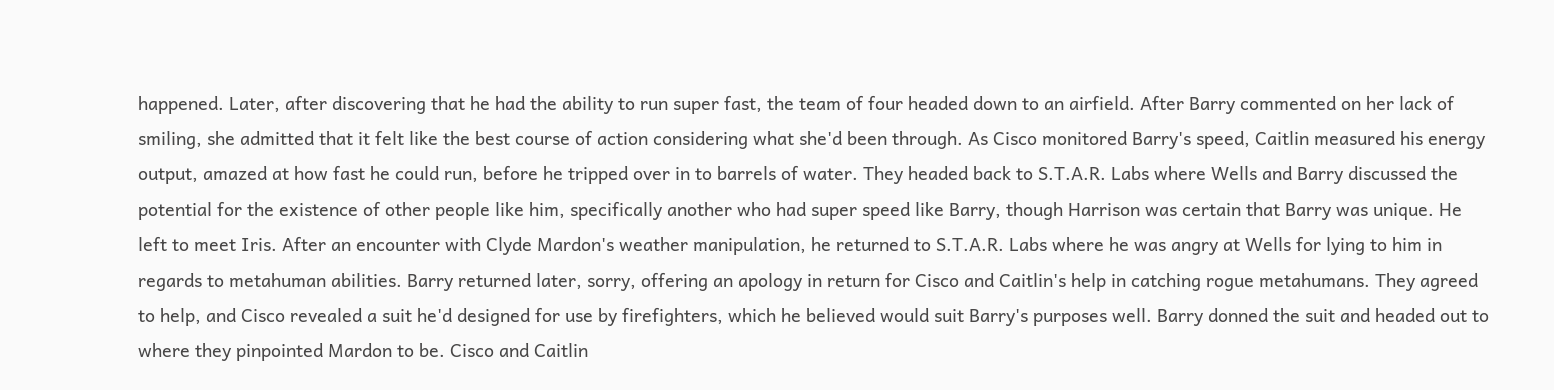happened. Later, after discovering that he had the ability to run super fast, the team of four headed down to an airfield. After Barry commented on her lack of smiling, she admitted that it felt like the best course of action considering what she'd been through. As Cisco monitored Barry's speed, Caitlin measured his energy output, amazed at how fast he could run, before he tripped over in to barrels of water. They headed back to S.T.A.R. Labs where Wells and Barry discussed the potential for the existence of other people like him, specifically another who had super speed like Barry, though Harrison was certain that Barry was unique. He left to meet Iris. After an encounter with Clyde Mardon's weather manipulation, he returned to S.T.A.R. Labs where he was angry at Wells for lying to him in regards to metahuman abilities. Barry returned later, sorry, offering an apology in return for Cisco and Caitlin's help in catching rogue metahumans. They agreed to help, and Cisco revealed a suit he'd designed for use by firefighters, which he believed would suit Barry's purposes well. Barry donned the suit and headed out to where they pinpointed Mardon to be. Cisco and Caitlin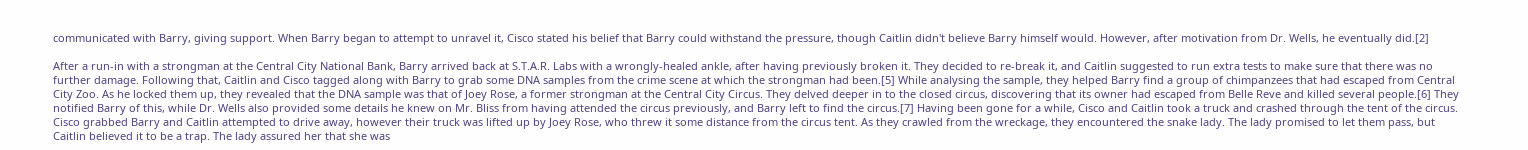communicated with Barry, giving support. When Barry began to attempt to unravel it, Cisco stated his belief that Barry could withstand the pressure, though Caitlin didn't believe Barry himself would. However, after motivation from Dr. Wells, he eventually did.[2]

After a run-in with a strongman at the Central City National Bank, Barry arrived back at S.T.A.R. Labs with a wrongly-healed ankle, after having previously broken it. They decided to re-break it, and Caitlin suggested to run extra tests to make sure that there was no further damage. Following that, Caitlin and Cisco tagged along with Barry to grab some DNA samples from the crime scene at which the strongman had been.[5] While analysing the sample, they helped Barry find a group of chimpanzees that had escaped from Central City Zoo. As he locked them up, they revealed that the DNA sample was that of Joey Rose, a former strongman at the Central City Circus. They delved deeper in to the closed circus, discovering that its owner had escaped from Belle Reve and killed several people.[6] They notified Barry of this, while Dr. Wells also provided some details he knew on Mr. Bliss from having attended the circus previously, and Barry left to find the circus.[7] Having been gone for a while, Cisco and Caitlin took a truck and crashed through the tent of the circus. Cisco grabbed Barry and Caitlin attempted to drive away, however their truck was lifted up by Joey Rose, who threw it some distance from the circus tent. As they crawled from the wreckage, they encountered the snake lady. The lady promised to let them pass, but Caitlin believed it to be a trap. The lady assured her that she was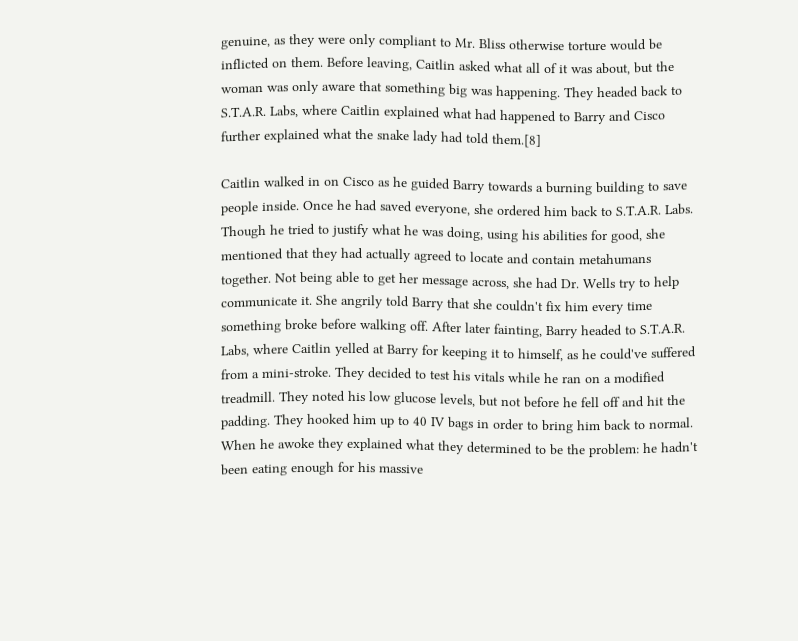genuine, as they were only compliant to Mr. Bliss otherwise torture would be inflicted on them. Before leaving, Caitlin asked what all of it was about, but the woman was only aware that something big was happening. They headed back to S.T.A.R. Labs, where Caitlin explained what had happened to Barry and Cisco further explained what the snake lady had told them.[8]

Caitlin walked in on Cisco as he guided Barry towards a burning building to save people inside. Once he had saved everyone, she ordered him back to S.T.A.R. Labs. Though he tried to justify what he was doing, using his abilities for good, she mentioned that they had actually agreed to locate and contain metahumans together. Not being able to get her message across, she had Dr. Wells try to help communicate it. She angrily told Barry that she couldn't fix him every time something broke before walking off. After later fainting, Barry headed to S.T.A.R. Labs, where Caitlin yelled at Barry for keeping it to himself, as he could've suffered from a mini-stroke. They decided to test his vitals while he ran on a modified treadmill. They noted his low glucose levels, but not before he fell off and hit the padding. They hooked him up to 40 IV bags in order to bring him back to normal. When he awoke they explained what they determined to be the problem: he hadn't been eating enough for his massive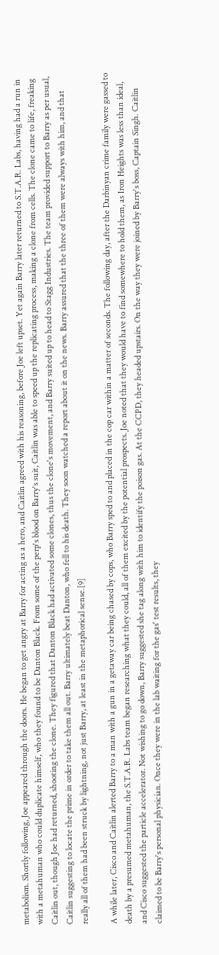metabolism. Shortly following, Joe appeared through the doors. He began to get angry at Barry for acting as a hero, and Caitlin agreed with his reasoning, before Joe left upset. Yet again Barry later returned to S.T.A.R. Labs, having had a run in with a metahuman who could duplicate himself, who they found to be Danton Black. From some of the perp's blood on Barry's suit, Caitlin was able to speed up the replicating process, making a clone from cells. The clone came to life, freaking Caitlin out, though Joe had returned, shooting the clone. They figured that Danton Black had activated some clones, thus the clone's movement, and Barry suited up to head to Stagg Industries. The team provided support to Barry as per usual, Caitlin suggesting to locate the prime in order to take them all out. Barry ultimately beat Danton, who fell to his death. They soon watched a report about it on the news. Barry assured that the three of them were always with him, and that really all of them had been struck by lightning, not just Barry, at least in the metaphorical sense.[9]

A while later, Cisco and Caitlin alerted Barry to a man with a gun in a getaway car being chased by cops, who Barry sped to and placed in the cop car within a matter of seconds. The following day, after the Darbinyan crime family were gassed to death by a presumed metahuman, the S.T.A.R. Labs team began researching what they could, all of them excited by the potential prospects. Joe noted that they would have to find somewhere to hold them, as Iron Heights was less than ideal, and Cisco suggested the particle accelerator. Not wishing to go down, Barry suggested she tag along with him to identify the poison gas. At the CCPD, they headed upstairs. On the way they were joined by Barry's boss, Captain Singh. Caitlin claimed to be Barry's personal physician. Once they were in the lab waiting for the gas' test results, they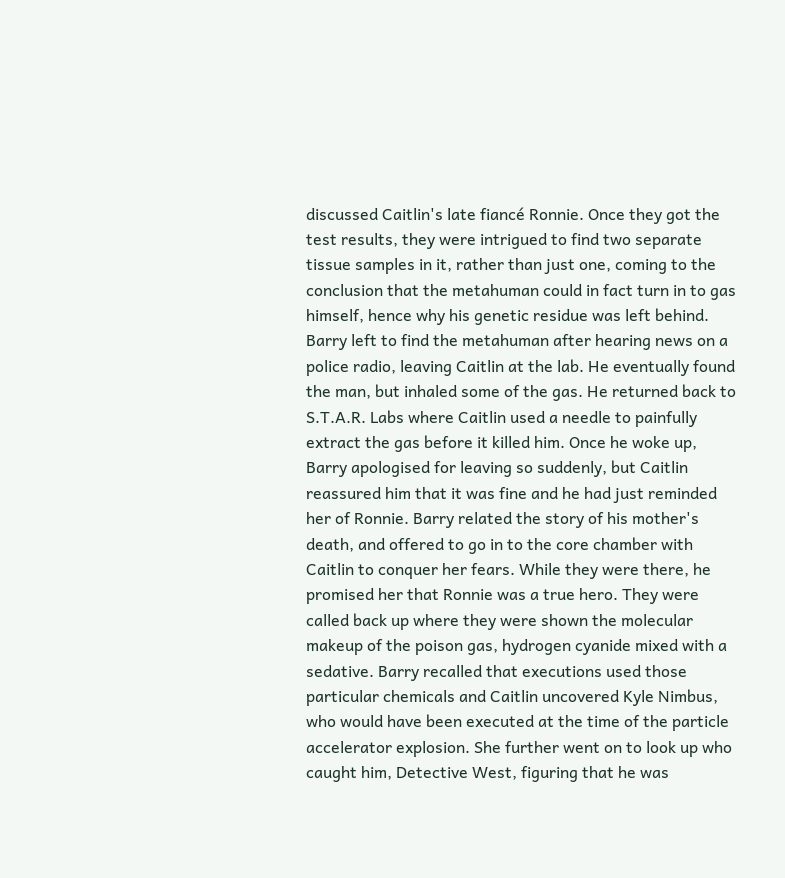discussed Caitlin's late fiancé Ronnie. Once they got the test results, they were intrigued to find two separate tissue samples in it, rather than just one, coming to the conclusion that the metahuman could in fact turn in to gas himself, hence why his genetic residue was left behind. Barry left to find the metahuman after hearing news on a police radio, leaving Caitlin at the lab. He eventually found the man, but inhaled some of the gas. He returned back to S.T.A.R. Labs where Caitlin used a needle to painfully extract the gas before it killed him. Once he woke up, Barry apologised for leaving so suddenly, but Caitlin reassured him that it was fine and he had just reminded her of Ronnie. Barry related the story of his mother's death, and offered to go in to the core chamber with Caitlin to conquer her fears. While they were there, he promised her that Ronnie was a true hero. They were called back up where they were shown the molecular makeup of the poison gas, hydrogen cyanide mixed with a sedative. Barry recalled that executions used those particular chemicals and Caitlin uncovered Kyle Nimbus, who would have been executed at the time of the particle accelerator explosion. She further went on to look up who caught him, Detective West, figuring that he was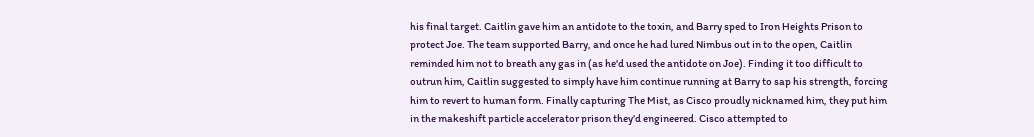his final target. Caitlin gave him an antidote to the toxin, and Barry sped to Iron Heights Prison to protect Joe. The team supported Barry, and once he had lured Nimbus out in to the open, Caitlin reminded him not to breath any gas in (as he'd used the antidote on Joe). Finding it too difficult to outrun him, Caitlin suggested to simply have him continue running at Barry to sap his strength, forcing him to revert to human form. Finally capturing The Mist, as Cisco proudly nicknamed him, they put him in the makeshift particle accelerator prison they'd engineered. Cisco attempted to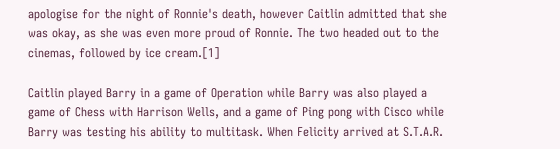apologise for the night of Ronnie's death, however Caitlin admitted that she was okay, as she was even more proud of Ronnie. The two headed out to the cinemas, followed by ice cream.[1]

Caitlin played Barry in a game of Operation while Barry was also played a game of Chess with Harrison Wells, and a game of Ping pong with Cisco while Barry was testing his ability to multitask. When Felicity arrived at S.T.A.R.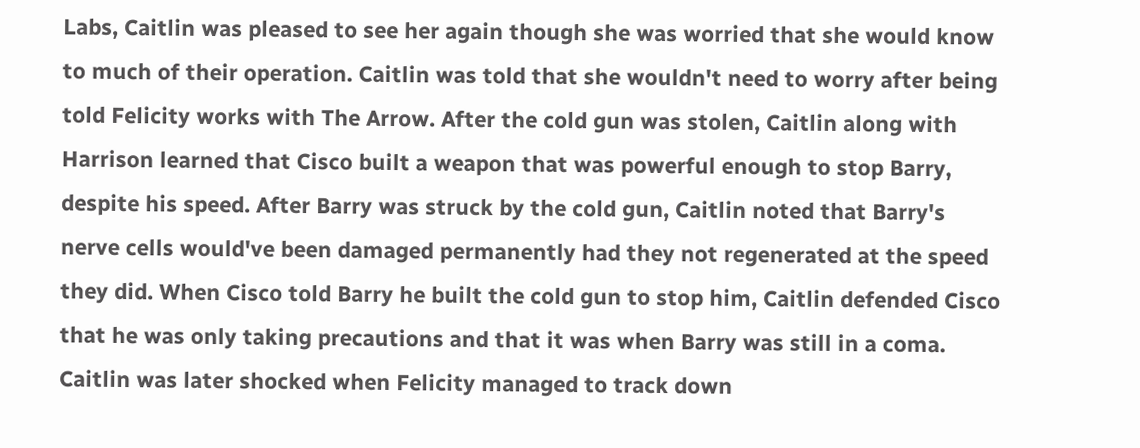Labs, Caitlin was pleased to see her again though she was worried that she would know to much of their operation. Caitlin was told that she wouldn't need to worry after being told Felicity works with The Arrow. After the cold gun was stolen, Caitlin along with Harrison learned that Cisco built a weapon that was powerful enough to stop Barry, despite his speed. After Barry was struck by the cold gun, Caitlin noted that Barry's nerve cells would've been damaged permanently had they not regenerated at the speed they did. When Cisco told Barry he built the cold gun to stop him, Caitlin defended Cisco that he was only taking precautions and that it was when Barry was still in a coma. Caitlin was later shocked when Felicity managed to track down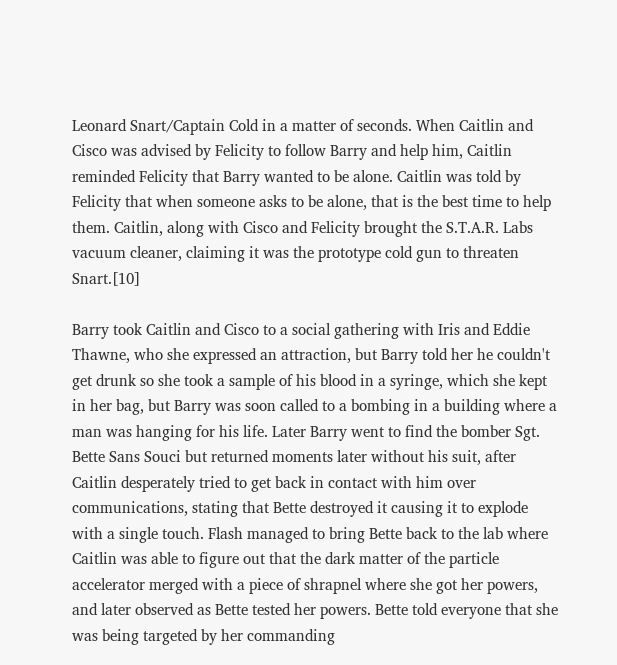Leonard Snart/Captain Cold in a matter of seconds. When Caitlin and Cisco was advised by Felicity to follow Barry and help him, Caitlin reminded Felicity that Barry wanted to be alone. Caitlin was told by Felicity that when someone asks to be alone, that is the best time to help them. Caitlin, along with Cisco and Felicity brought the S.T.A.R. Labs vacuum cleaner, claiming it was the prototype cold gun to threaten Snart.[10]

Barry took Caitlin and Cisco to a social gathering with Iris and Eddie Thawne, who she expressed an attraction, but Barry told her he couldn't get drunk so she took a sample of his blood in a syringe, which she kept in her bag, but Barry was soon called to a bombing in a building where a man was hanging for his life. Later Barry went to find the bomber Sgt. Bette Sans Souci but returned moments later without his suit, after Caitlin desperately tried to get back in contact with him over communications, stating that Bette destroyed it causing it to explode with a single touch. Flash managed to bring Bette back to the lab where Caitlin was able to figure out that the dark matter of the particle accelerator merged with a piece of shrapnel where she got her powers, and later observed as Bette tested her powers. Bette told everyone that she was being targeted by her commanding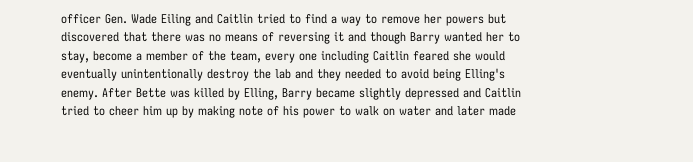officer Gen. Wade Eiling and Caitlin tried to find a way to remove her powers but discovered that there was no means of reversing it and though Barry wanted her to stay, become a member of the team, every one including Caitlin feared she would eventually unintentionally destroy the lab and they needed to avoid being Elling's enemy. After Bette was killed by Elling, Barry became slightly depressed and Caitlin tried to cheer him up by making note of his power to walk on water and later made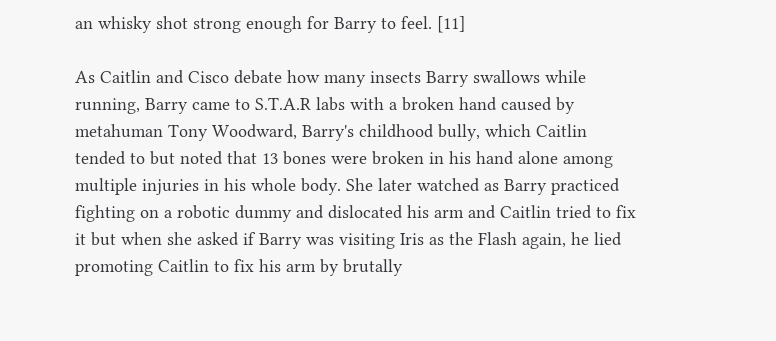an whisky shot strong enough for Barry to feel. [11]

As Caitlin and Cisco debate how many insects Barry swallows while running, Barry came to S.T.A.R labs with a broken hand caused by metahuman Tony Woodward, Barry's childhood bully, which Caitlin tended to but noted that 13 bones were broken in his hand alone among multiple injuries in his whole body. She later watched as Barry practiced fighting on a robotic dummy and dislocated his arm and Caitlin tried to fix it but when she asked if Barry was visiting Iris as the Flash again, he lied promoting Caitlin to fix his arm by brutally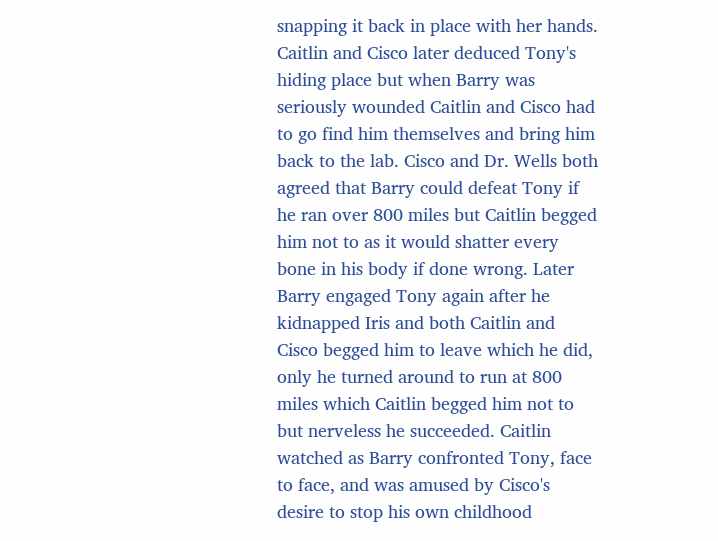snapping it back in place with her hands. Caitlin and Cisco later deduced Tony's hiding place but when Barry was seriously wounded Caitlin and Cisco had to go find him themselves and bring him back to the lab. Cisco and Dr. Wells both agreed that Barry could defeat Tony if he ran over 800 miles but Caitlin begged him not to as it would shatter every bone in his body if done wrong. Later Barry engaged Tony again after he kidnapped Iris and both Caitlin and Cisco begged him to leave which he did, only he turned around to run at 800 miles which Caitlin begged him not to but nerveless he succeeded. Caitlin watched as Barry confronted Tony, face to face, and was amused by Cisco's desire to stop his own childhood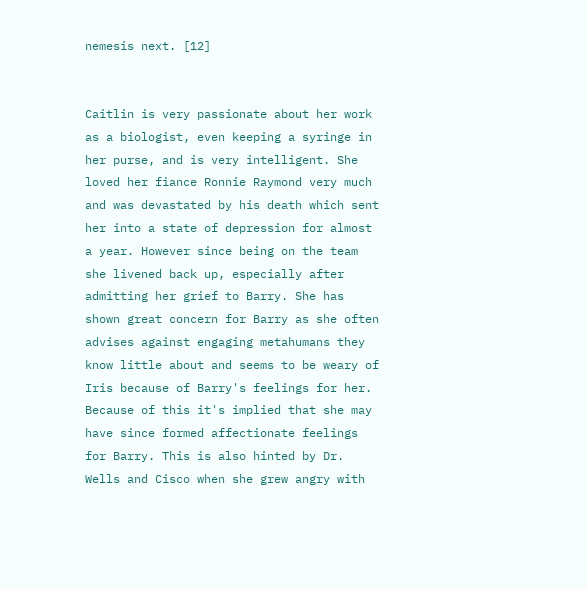nemesis next. [12]


Caitlin is very passionate about her work as a biologist, even keeping a syringe in her purse, and is very intelligent. She loved her fiance Ronnie Raymond very much and was devastated by his death which sent her into a state of depression for almost a year. However since being on the team she livened back up, especially after admitting her grief to Barry. She has shown great concern for Barry as she often advises against engaging metahumans they know little about and seems to be weary of Iris because of Barry's feelings for her. Because of this it's implied that she may have since formed affectionate feelings for Barry. This is also hinted by Dr. Wells and Cisco when she grew angry with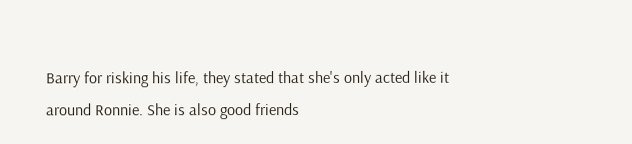Barry for risking his life, they stated that she's only acted like it around Ronnie. She is also good friends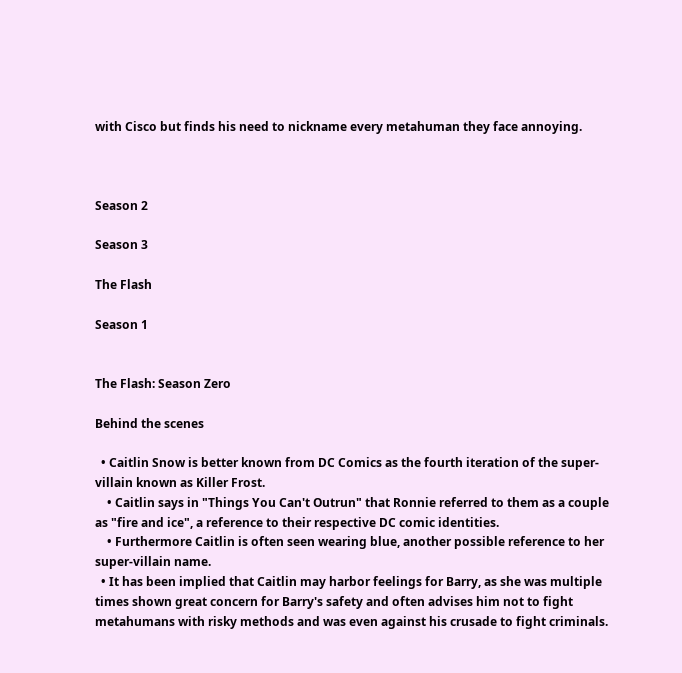with Cisco but finds his need to nickname every metahuman they face annoying.



Season 2

Season 3

The Flash

Season 1


The Flash: Season Zero

Behind the scenes

  • Caitlin Snow is better known from DC Comics as the fourth iteration of the super-villain known as Killer Frost.
    • Caitlin says in "Things You Can't Outrun" that Ronnie referred to them as a couple as "fire and ice", a reference to their respective DC comic identities.
    • Furthermore Caitlin is often seen wearing blue, another possible reference to her super-villain name.
  • It has been implied that Caitlin may harbor feelings for Barry, as she was multiple times shown great concern for Barry's safety and often advises him not to fight metahumans with risky methods and was even against his crusade to fight criminals.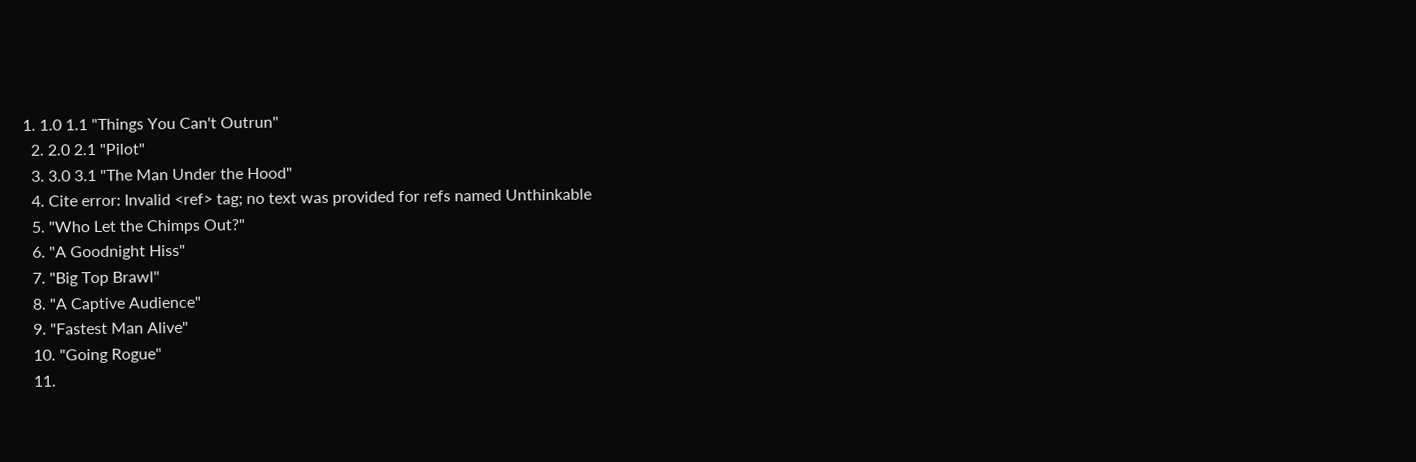1. 1.0 1.1 "Things You Can't Outrun"
  2. 2.0 2.1 "Pilot"
  3. 3.0 3.1 "The Man Under the Hood"
  4. Cite error: Invalid <ref> tag; no text was provided for refs named Unthinkable
  5. "Who Let the Chimps Out?"
  6. "A Goodnight Hiss"
  7. "Big Top Brawl"
  8. "A Captive Audience"
  9. "Fastest Man Alive"
  10. "Going Rogue"
  11.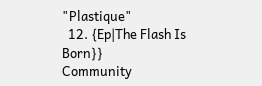"Plastique"
  12. {Ep|The Flash Is Born}}
Community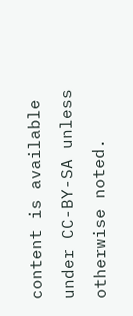content is available under CC-BY-SA unless otherwise noted.